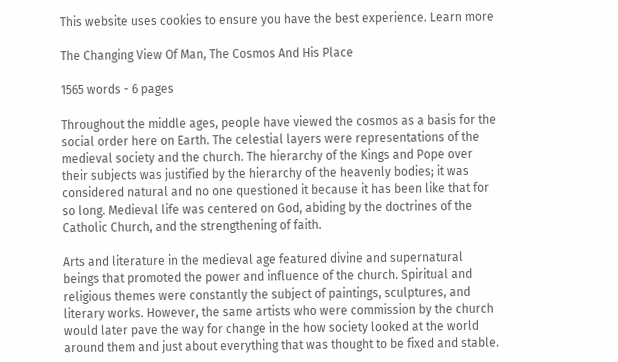This website uses cookies to ensure you have the best experience. Learn more

The Changing View Of Man, The Cosmos And His Place

1565 words - 6 pages

Throughout the middle ages, people have viewed the cosmos as a basis for the social order here on Earth. The celestial layers were representations of the medieval society and the church. The hierarchy of the Kings and Pope over their subjects was justified by the hierarchy of the heavenly bodies; it was considered natural and no one questioned it because it has been like that for so long. Medieval life was centered on God, abiding by the doctrines of the Catholic Church, and the strengthening of faith.

Arts and literature in the medieval age featured divine and supernatural beings that promoted the power and influence of the church. Spiritual and religious themes were constantly the subject of paintings, sculptures, and literary works. However, the same artists who were commission by the church would later pave the way for change in the how society looked at the world around them and just about everything that was thought to be fixed and stable.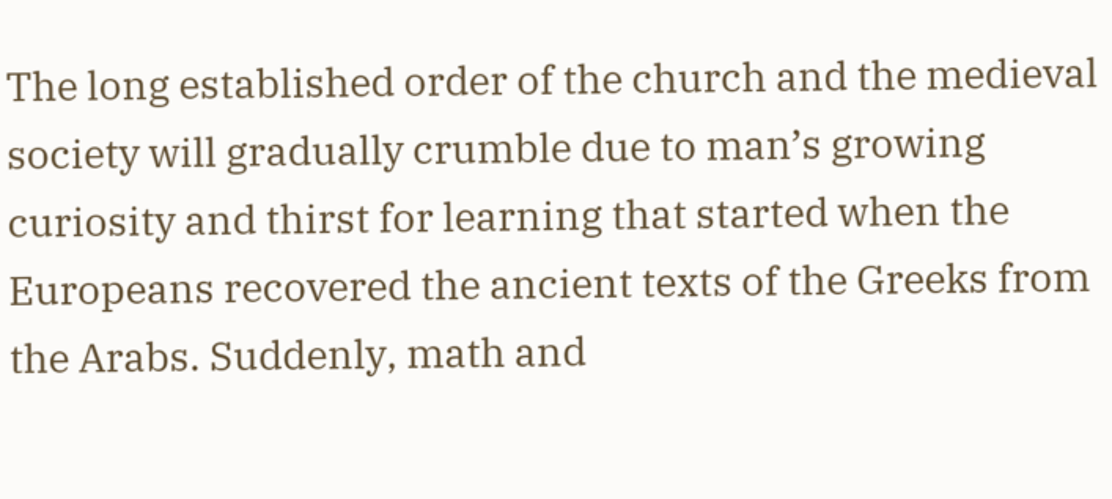The long established order of the church and the medieval society will gradually crumble due to man’s growing curiosity and thirst for learning that started when the Europeans recovered the ancient texts of the Greeks from the Arabs. Suddenly, math and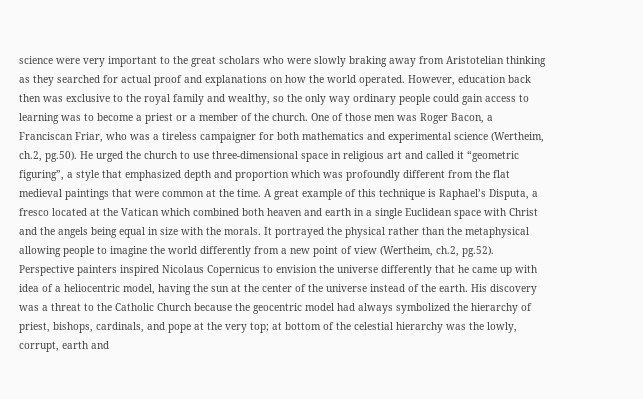science were very important to the great scholars who were slowly braking away from Aristotelian thinking as they searched for actual proof and explanations on how the world operated. However, education back then was exclusive to the royal family and wealthy, so the only way ordinary people could gain access to learning was to become a priest or a member of the church. One of those men was Roger Bacon, a Franciscan Friar, who was a tireless campaigner for both mathematics and experimental science (Wertheim, ch.2, pg.50). He urged the church to use three-dimensional space in religious art and called it “geometric figuring”, a style that emphasized depth and proportion which was profoundly different from the flat medieval paintings that were common at the time. A great example of this technique is Raphael’s Disputa, a fresco located at the Vatican which combined both heaven and earth in a single Euclidean space with Christ and the angels being equal in size with the morals. It portrayed the physical rather than the metaphysical allowing people to imagine the world differently from a new point of view (Wertheim, ch.2, pg.52).
Perspective painters inspired Nicolaus Copernicus to envision the universe differently that he came up with idea of a heliocentric model, having the sun at the center of the universe instead of the earth. His discovery was a threat to the Catholic Church because the geocentric model had always symbolized the hierarchy of priest, bishops, cardinals, and pope at the very top; at bottom of the celestial hierarchy was the lowly, corrupt, earth and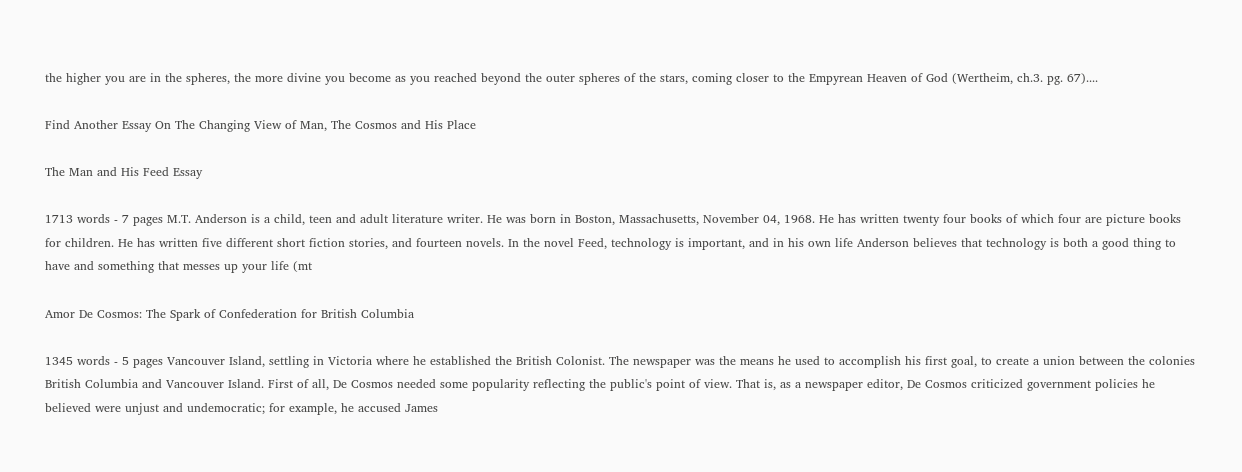the higher you are in the spheres, the more divine you become as you reached beyond the outer spheres of the stars, coming closer to the Empyrean Heaven of God (Wertheim, ch.3. pg. 67)....

Find Another Essay On The Changing View of Man, The Cosmos and His Place

The Man and His Feed Essay

1713 words - 7 pages M.T. Anderson is a child, teen and adult literature writer. He was born in Boston, Massachusetts, November 04, 1968. He has written twenty four books of which four are picture books for children. He has written five different short fiction stories, and fourteen novels. In the novel Feed, technology is important, and in his own life Anderson believes that technology is both a good thing to have and something that messes up your life (mt

Amor De Cosmos: The Spark of Confederation for British Columbia

1345 words - 5 pages Vancouver Island, settling in Victoria where he established the British Colonist. The newspaper was the means he used to accomplish his first goal, to create a union between the colonies British Columbia and Vancouver Island. First of all, De Cosmos needed some popularity reflecting the public's point of view. That is, as a newspaper editor, De Cosmos criticized government policies he believed were unjust and undemocratic; for example, he accused James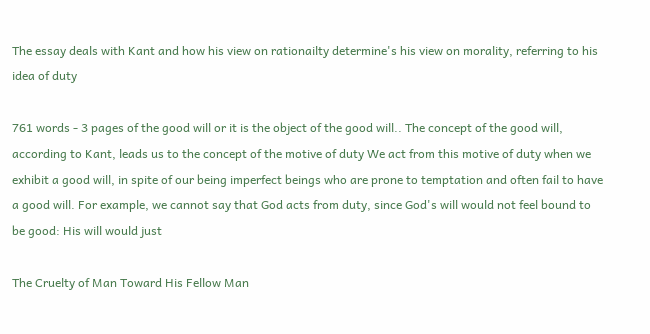The essay deals with Kant and how his view on rationailty determine's his view on morality, referring to his idea of duty

761 words - 3 pages of the good will or it is the object of the good will.. The concept of the good will, according to Kant, leads us to the concept of the motive of duty We act from this motive of duty when we exhibit a good will, in spite of our being imperfect beings who are prone to temptation and often fail to have a good will. For example, we cannot say that God acts from duty, since God's will would not feel bound to be good: His will would just

The Cruelty of Man Toward His Fellow Man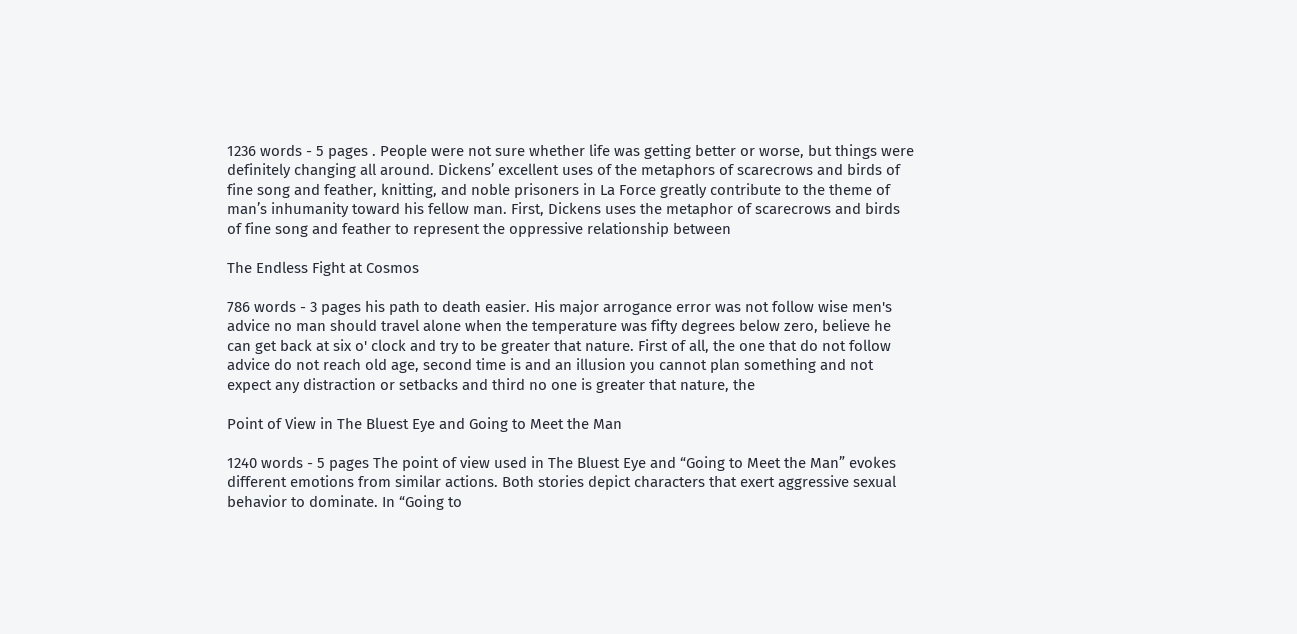1236 words - 5 pages . People were not sure whether life was getting better or worse, but things were definitely changing all around. Dickens’ excellent uses of the metaphors of scarecrows and birds of fine song and feather, knitting, and noble prisoners in La Force greatly contribute to the theme of man’s inhumanity toward his fellow man. First, Dickens uses the metaphor of scarecrows and birds of fine song and feather to represent the oppressive relationship between

The Endless Fight at Cosmos

786 words - 3 pages his path to death easier. His major arrogance error was not follow wise men's advice no man should travel alone when the temperature was fifty degrees below zero, believe he can get back at six o' clock and try to be greater that nature. First of all, the one that do not follow advice do not reach old age, second time is and an illusion you cannot plan something and not expect any distraction or setbacks and third no one is greater that nature, the

Point of View in The Bluest Eye and Going to Meet the Man

1240 words - 5 pages The point of view used in The Bluest Eye and “Going to Meet the Man” evokes different emotions from similar actions. Both stories depict characters that exert aggressive sexual behavior to dominate. In “Going to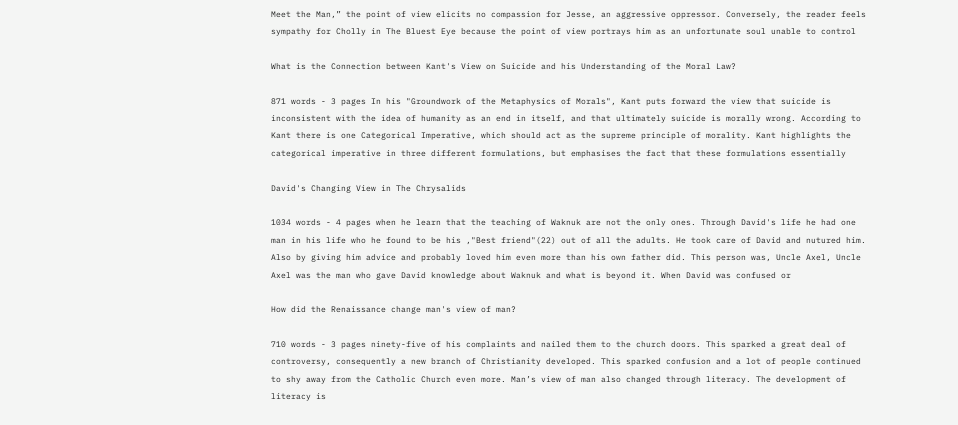Meet the Man,” the point of view elicits no compassion for Jesse, an aggressive oppressor. Conversely, the reader feels sympathy for Cholly in The Bluest Eye because the point of view portrays him as an unfortunate soul unable to control

What is the Connection between Kant's View on Suicide and his Understanding of the Moral Law?

871 words - 3 pages In his "Groundwork of the Metaphysics of Morals", Kant puts forward the view that suicide is inconsistent with the idea of humanity as an end in itself, and that ultimately suicide is morally wrong. According to Kant there is one Categorical Imperative, which should act as the supreme principle of morality. Kant highlights the categorical imperative in three different formulations, but emphasises the fact that these formulations essentially

David's Changing View in The Chrysalids

1034 words - 4 pages when he learn that the teaching of Waknuk are not the only ones. Through David's life he had one man in his life who he found to be his ,"Best friend"(22) out of all the adults. He took care of David and nutured him. Also by giving him advice and probably loved him even more than his own father did. This person was, Uncle Axel, Uncle Axel was the man who gave David knowledge about Waknuk and what is beyond it. When David was confused or

How did the Renaissance change man's view of man?

710 words - 3 pages ninety-five of his complaints and nailed them to the church doors. This sparked a great deal of controversy, consequently a new branch of Christianity developed. This sparked confusion and a lot of people continued to shy away from the Catholic Church even more. Man’s view of man also changed through literacy. The development of literacy is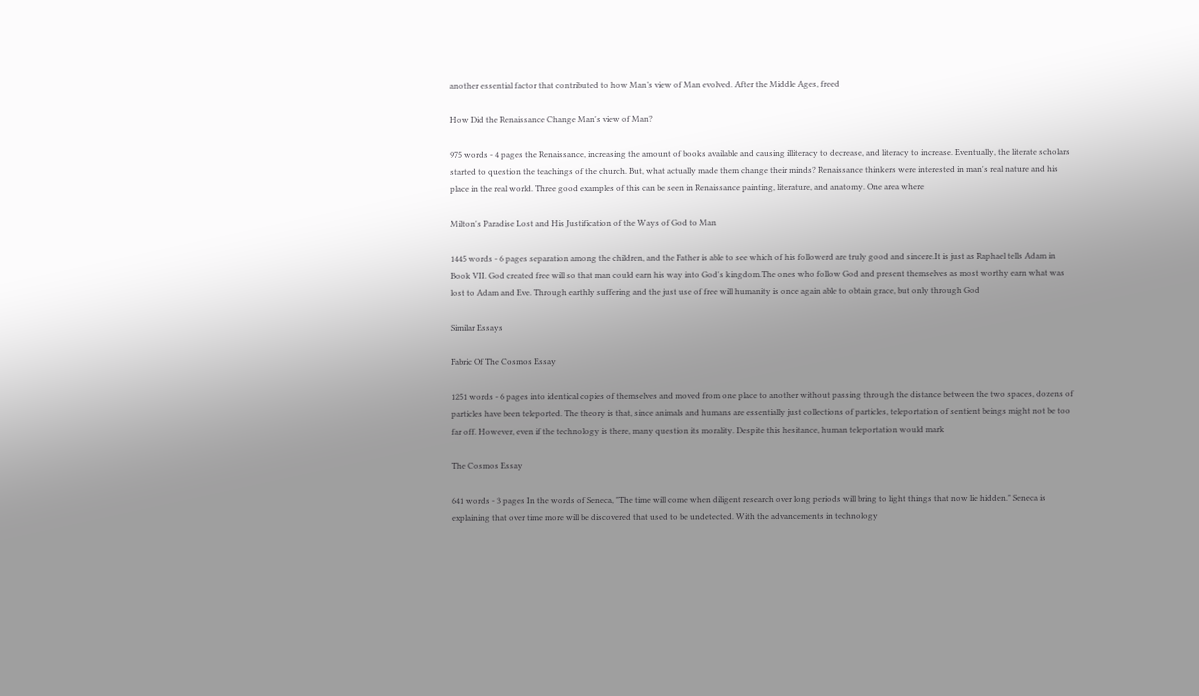another essential factor that contributed to how Man’s view of Man evolved. After the Middle Ages, freed

How Did the Renaissance Change Man's view of Man?

975 words - 4 pages the Renaissance, increasing the amount of books available and causing illiteracy to decrease, and literacy to increase. Eventually, the literate scholars started to question the teachings of the church. But, what actually made them change their minds? Renaissance thinkers were interested in man's real nature and his place in the real world. Three good examples of this can be seen in Renaissance painting, literature, and anatomy. One area where

Milton's Paradise Lost and His Justification of the Ways of God to Man

1445 words - 6 pages separation among the children, and the Father is able to see which of his followerd are truly good and sincere.It is just as Raphael tells Adam in Book VII. God created free will so that man could earn his way into God's kingdom.The ones who follow God and present themselves as most worthy earn what was lost to Adam and Eve. Through earthly suffering and the just use of free will humanity is once again able to obtain grace, but only through God

Similar Essays

Fabric Of The Cosmos Essay

1251 words - 6 pages into identical copies of themselves and moved from one place to another without passing through the distance between the two spaces, dozens of particles have been teleported. The theory is that, since animals and humans are essentially just collections of particles, teleportation of sentient beings might not be too far off. However, even if the technology is there, many question its morality. Despite this hesitance, human teleportation would mark

The Cosmos Essay

641 words - 3 pages In the words of Seneca, "The time will come when diligent research over long periods will bring to light things that now lie hidden." Seneca is explaining that over time more will be discovered that used to be undetected. With the advancements in technology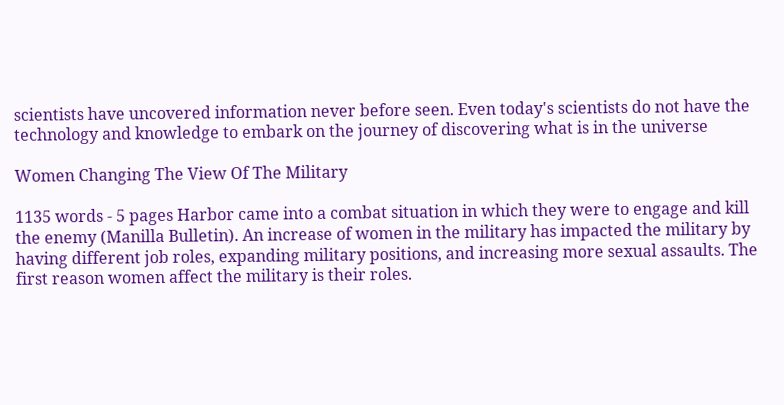scientists have uncovered information never before seen. Even today's scientists do not have the technology and knowledge to embark on the journey of discovering what is in the universe

Women Changing The View Of The Military

1135 words - 5 pages Harbor came into a combat situation in which they were to engage and kill the enemy (Manilla Bulletin). An increase of women in the military has impacted the military by having different job roles, expanding military positions, and increasing more sexual assaults. The first reason women affect the military is their roles.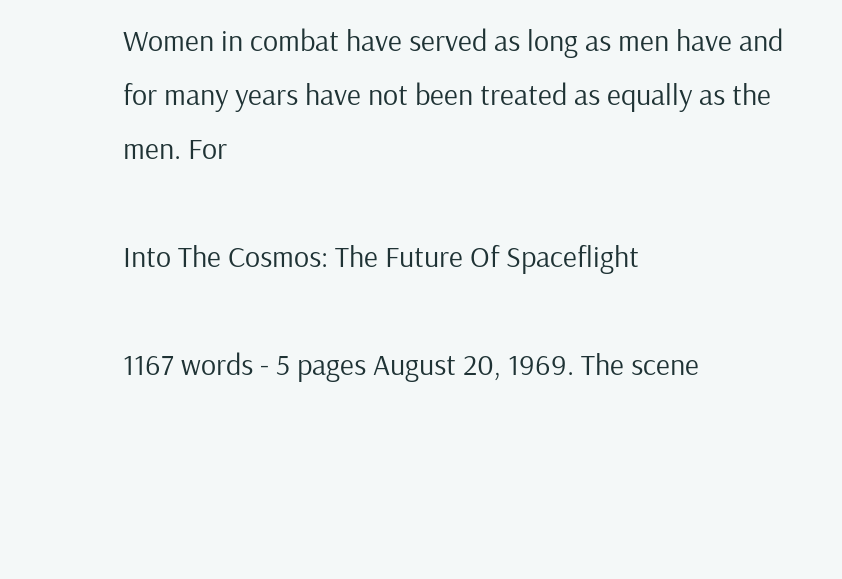Women in combat have served as long as men have and for many years have not been treated as equally as the men. For

Into The Cosmos: The Future Of Spaceflight

1167 words - 5 pages August 20, 1969. The scene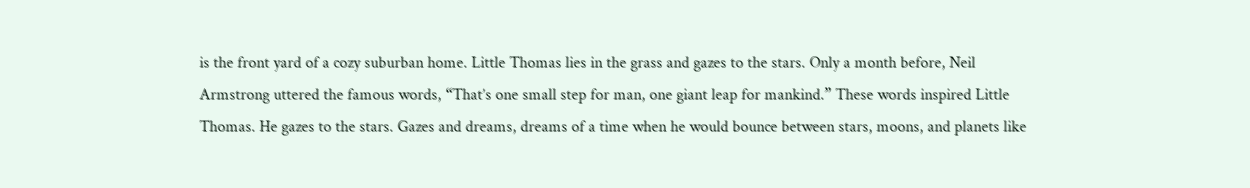is the front yard of a cozy suburban home. Little Thomas lies in the grass and gazes to the stars. Only a month before, Neil Armstrong uttered the famous words, “That’s one small step for man, one giant leap for mankind.” These words inspired Little Thomas. He gazes to the stars. Gazes and dreams, dreams of a time when he would bounce between stars, moons, and planets like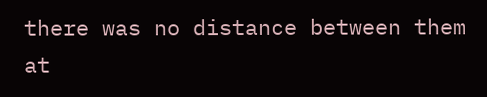there was no distance between them at